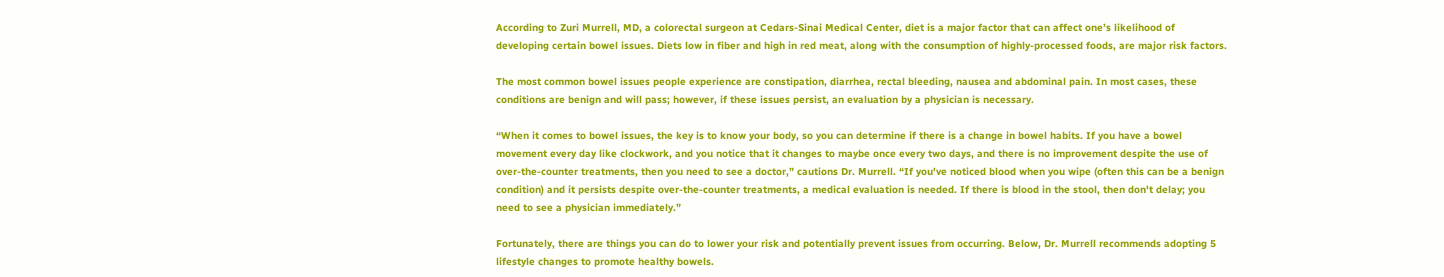According to Zuri Murrell, MD, a colorectal surgeon at Cedars-Sinai Medical Center, diet is a major factor that can affect one’s likelihood of developing certain bowel issues. Diets low in fiber and high in red meat, along with the consumption of highly-processed foods, are major risk factors.

The most common bowel issues people experience are constipation, diarrhea, rectal bleeding, nausea and abdominal pain. In most cases, these conditions are benign and will pass; however, if these issues persist, an evaluation by a physician is necessary.

“When it comes to bowel issues, the key is to know your body, so you can determine if there is a change in bowel habits. If you have a bowel movement every day like clockwork, and you notice that it changes to maybe once every two days, and there is no improvement despite the use of over-the-counter treatments, then you need to see a doctor,” cautions Dr. Murrell. “If you've noticed blood when you wipe (often this can be a benign condition) and it persists despite over-the-counter treatments, a medical evaluation is needed. If there is blood in the stool, then don't delay; you need to see a physician immediately.”

Fortunately, there are things you can do to lower your risk and potentially prevent issues from occurring. Below, Dr. Murrell recommends adopting 5 lifestyle changes to promote healthy bowels.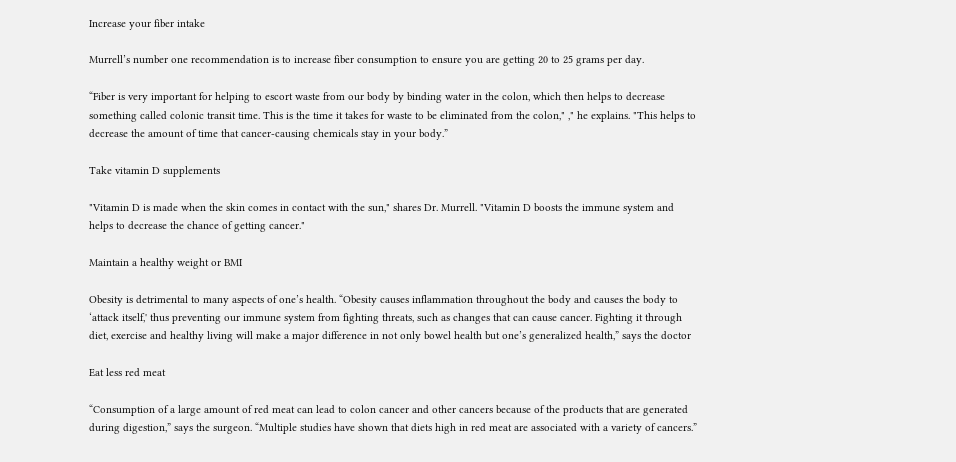Increase your fiber intake

Murrell’s number one recommendation is to increase fiber consumption to ensure you are getting 20 to 25 grams per day.

“Fiber is very important for helping to escort waste from our body by binding water in the colon, which then helps to decrease something called colonic transit time. This is the time it takes for waste to be eliminated from the colon," ," he explains. "This helps to decrease the amount of time that cancer-causing chemicals stay in your body.”

Take vitamin D supplements

"Vitamin D is made when the skin comes in contact with the sun," shares Dr. Murrell. "Vitamin D boosts the immune system and helps to decrease the chance of getting cancer."

Maintain a healthy weight or BMI

Obesity is detrimental to many aspects of one’s health. “Obesity causes inflammation throughout the body and causes the body to ‘attack itself,' thus preventing our immune system from fighting threats, such as changes that can cause cancer. Fighting it through diet, exercise and healthy living will make a major difference in not only bowel health but one’s generalized health,” says the doctor

Eat less red meat

“Consumption of a large amount of red meat can lead to colon cancer and other cancers because of the products that are generated during digestion,” says the surgeon. “Multiple studies have shown that diets high in red meat are associated with a variety of cancers.”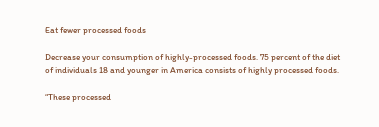Eat fewer processed foods

Decrease your consumption of highly-processed foods. 75 percent of the diet of individuals 18 and younger in America consists of highly processed foods.

“These processed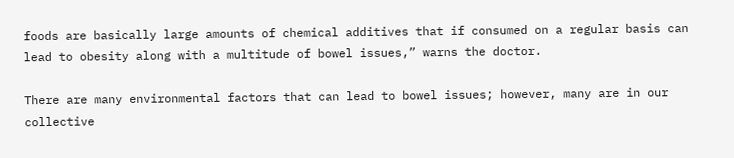foods are basically large amounts of chemical additives that if consumed on a regular basis can lead to obesity along with a multitude of bowel issues,” warns the doctor.

There are many environmental factors that can lead to bowel issues; however, many are in our collective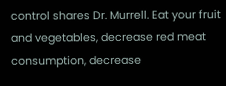control shares Dr. Murrell. Eat your fruit and vegetables, decrease red meat consumption, decrease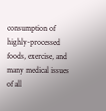consumption of highly-processed foods, exercise, and many medical issues of all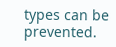types can be prevented.